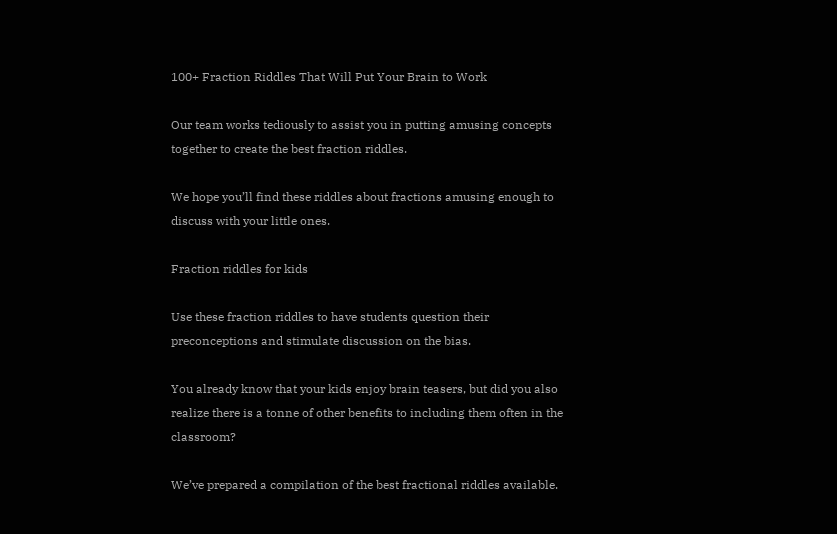100+ Fraction Riddles That Will Put Your Brain to Work

Our team works tediously to assist you in putting amusing concepts together to create the best fraction riddles.

We hope you’ll find these riddles about fractions amusing enough to discuss with your little ones.

Fraction riddles for kids

Use these fraction riddles to have students question their preconceptions and stimulate discussion on the bias.

You already know that your kids enjoy brain teasers, but did you also realize there is a tonne of other benefits to including them often in the classroom?

We’ve prepared a compilation of the best fractional riddles available.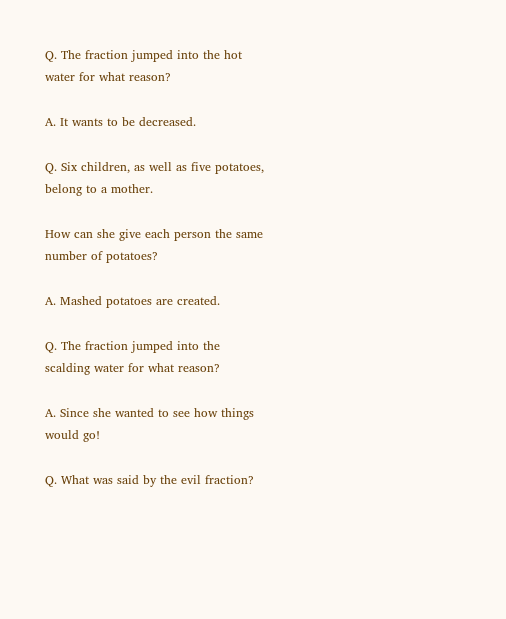Q. The fraction jumped into the hot water for what reason?

A. It wants to be decreased.

Q. Six children, as well as five potatoes, belong to a mother.

How can she give each person the same number of potatoes?

A. Mashed potatoes are created.

Q. The fraction jumped into the scalding water for what reason?

A. Since she wanted to see how things would go!

Q. What was said by the evil fraction?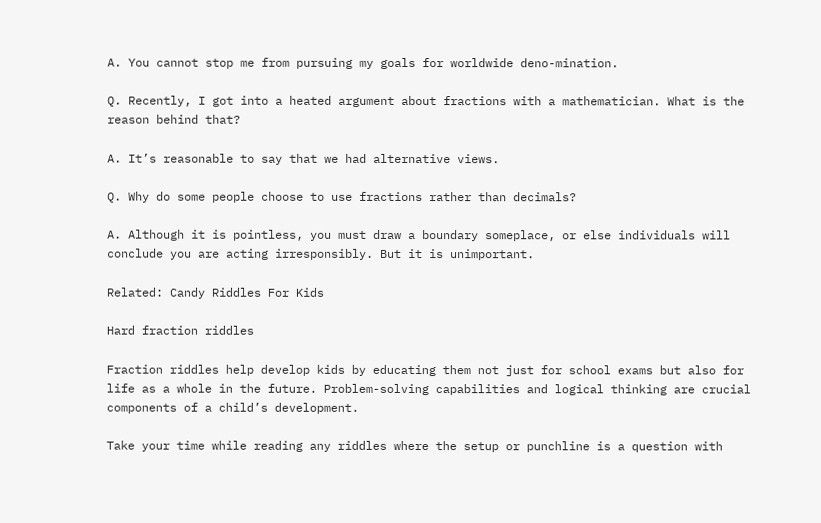A. You cannot stop me from pursuing my goals for worldwide deno-mination.

Q. Recently, I got into a heated argument about fractions with a mathematician. What is the reason behind that?

A. It’s reasonable to say that we had alternative views.

Q. Why do some people choose to use fractions rather than decimals?

A. Although it is pointless, you must draw a boundary someplace, or else individuals will conclude you are acting irresponsibly. But it is unimportant.

Related: Candy Riddles For Kids

Hard fraction riddles

Fraction riddles help develop kids by educating them not just for school exams but also for life as a whole in the future. Problem-solving capabilities and logical thinking are crucial components of a child’s development.

Take your time while reading any riddles where the setup or punchline is a question with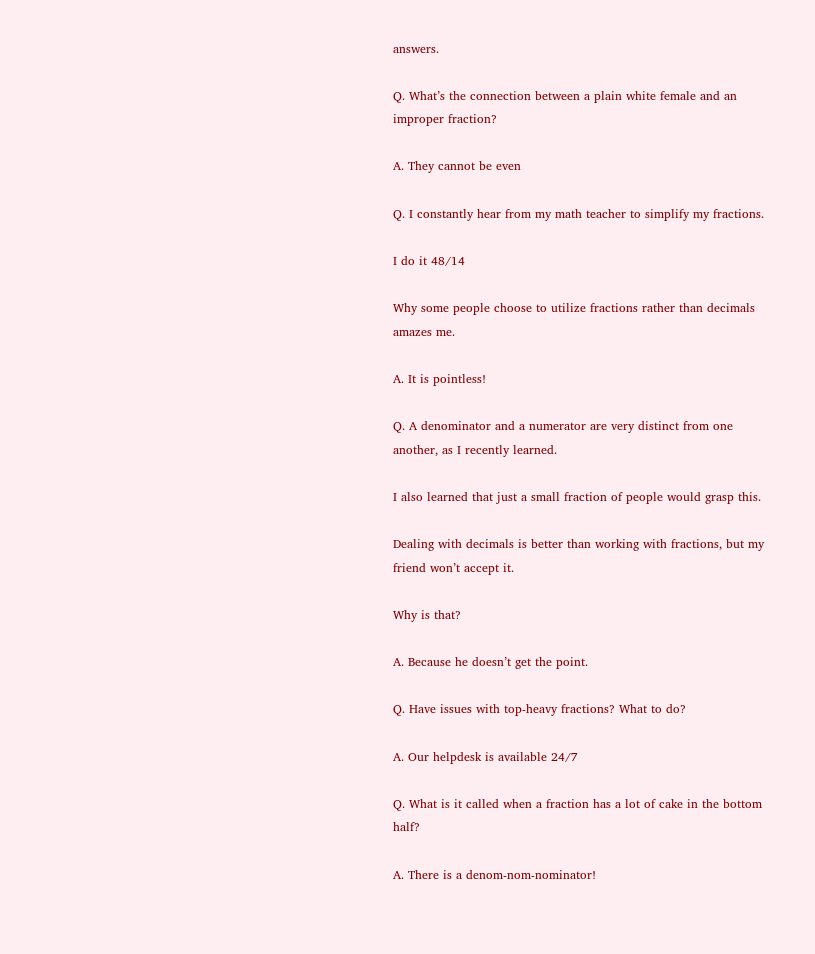answers.

Q. What’s the connection between a plain white female and an improper fraction?

A. They cannot be even

Q. I constantly hear from my math teacher to simplify my fractions.

I do it 48/14

Why some people choose to utilize fractions rather than decimals amazes me.

A. It is pointless!

Q. A denominator and a numerator are very distinct from one another, as I recently learned.

I also learned that just a small fraction of people would grasp this.

Dealing with decimals is better than working with fractions, but my friend won’t accept it.

Why is that?

A. Because he doesn’t get the point.

Q. Have issues with top-heavy fractions? What to do?

A. Our helpdesk is available 24/7

Q. What is it called when a fraction has a lot of cake in the bottom half?

A. There is a denom-nom-nominator!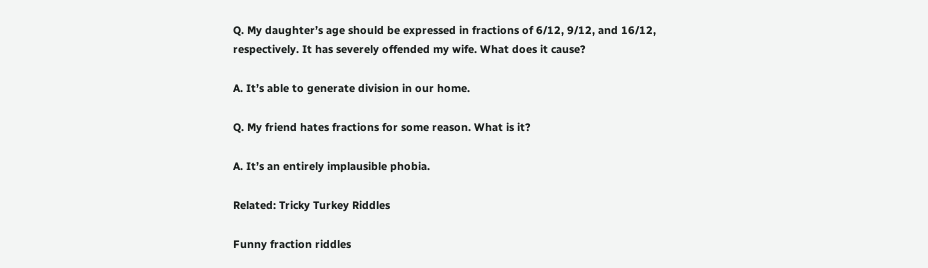Q. My daughter’s age should be expressed in fractions of 6/12, 9/12, and 16/12, respectively. It has severely offended my wife. What does it cause?

A. It’s able to generate division in our home.

Q. My friend hates fractions for some reason. What is it?

A. It’s an entirely implausible phobia.

Related: Tricky Turkey Riddles

Funny fraction riddles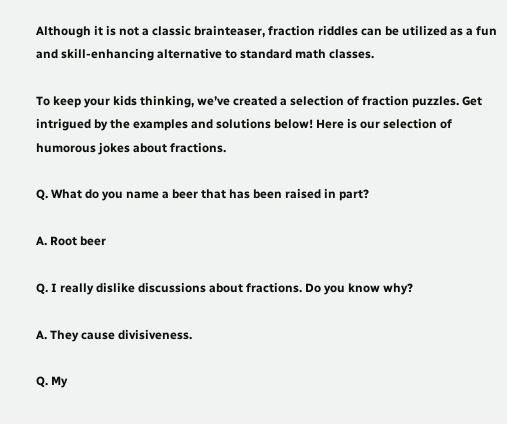Although it is not a classic brainteaser, fraction riddles can be utilized as a fun and skill-enhancing alternative to standard math classes.

To keep your kids thinking, we’ve created a selection of fraction puzzles. Get intrigued by the examples and solutions below! Here is our selection of humorous jokes about fractions.

Q. What do you name a beer that has been raised in part?

A. Root beer

Q. I really dislike discussions about fractions. Do you know why?

A. They cause divisiveness.

Q. My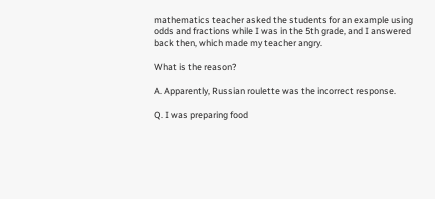mathematics teacher asked the students for an example using odds and fractions while I was in the 5th grade, and I answered back then, which made my teacher angry.

What is the reason?

A. Apparently, Russian roulette was the incorrect response.

Q. I was preparing food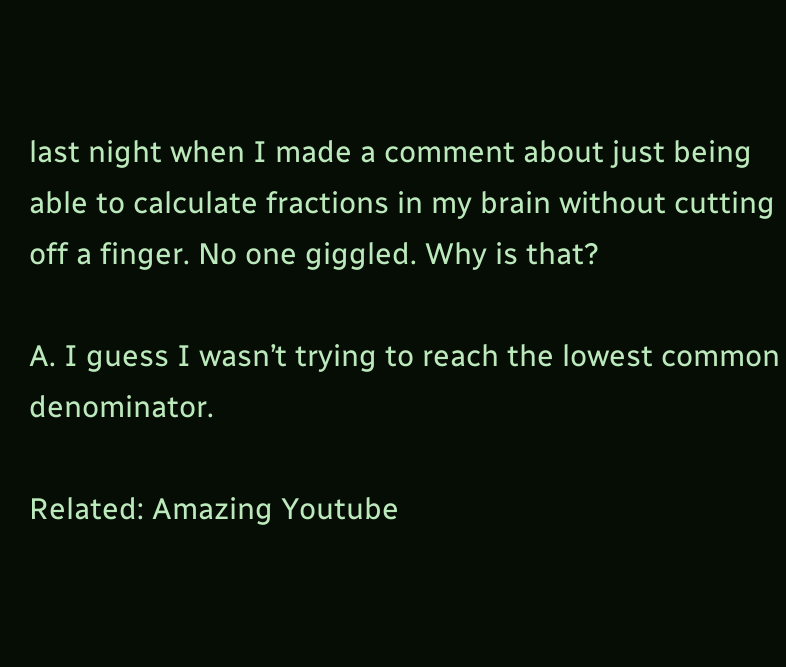last night when I made a comment about just being able to calculate fractions in my brain without cutting off a finger. No one giggled. Why is that?

A. I guess I wasn’t trying to reach the lowest common denominator.

Related: Amazing Youtube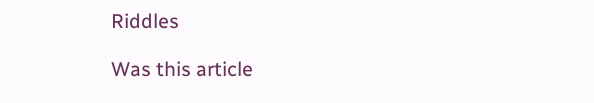Riddles

Was this article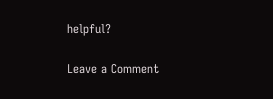helpful?

Leave a Comment